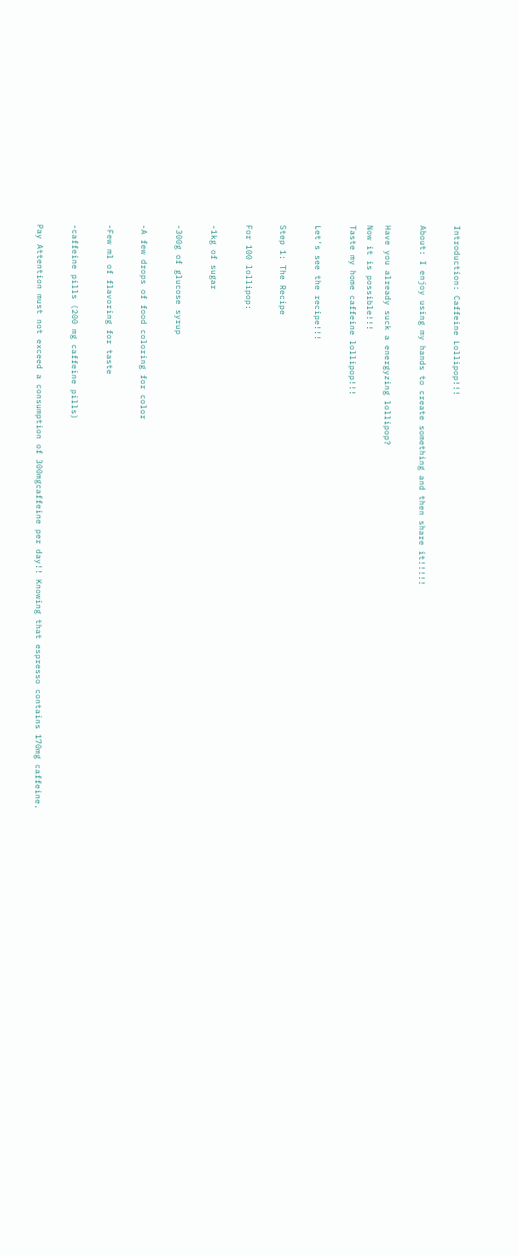Introduction: Caffeine Lollipop!!!

About: I enjoy using my hands to create something and then share it!!!!!

Have you already suck a energyzing lollipop?
Now it is possible!!!
Taste my home caffeine lollipop!!!

Let's see the recipe!!!

Step 1: The Recipe

For 100 lollipop:

-1kg of sugar

-300g of glucose syrup

-A few drops of food coloring for color

-Few ml of flavoring for taste

-caffeine pills (200 mg caffeine pills)

Pay Attention must not exceed a consumption of 300mgcaffeine per day!! Knowing that espresso contains 170mg caffeine.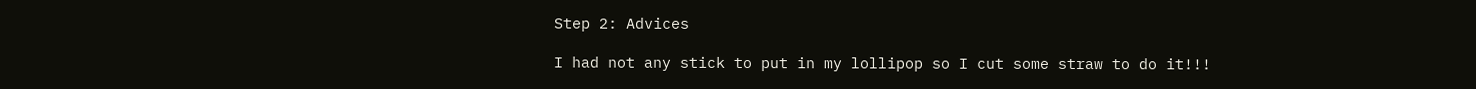Step 2: Advices

I had not any stick to put in my lollipop so I cut some straw to do it!!!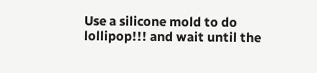Use a silicone mold to do lollipop!!! and wait until the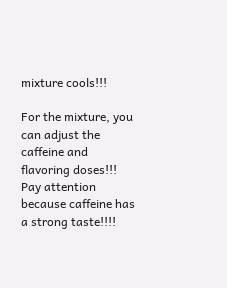mixture cools!!!

For the mixture, you can adjust the caffeine and flavoring doses!!! Pay attention because caffeine has a strong taste!!!!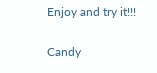Enjoy and try it!!!

Candy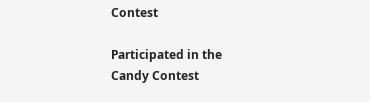Contest

Participated in the
Candy Contest